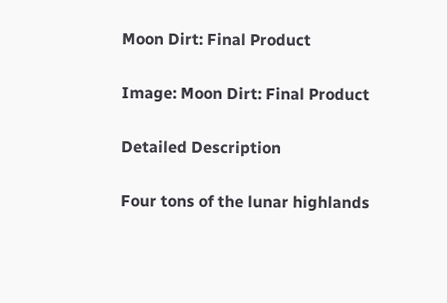Moon Dirt: Final Product

Image: Moon Dirt: Final Product

Detailed Description

Four tons of the lunar highlands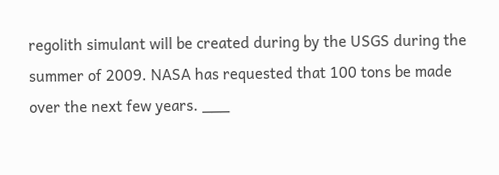regolith simulant will be created during by the USGS during the summer of 2009. NASA has requested that 100 tons be made over the next few years. ___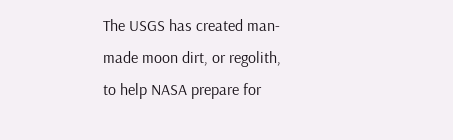The USGS has created man-made moon dirt, or regolith, to help NASA prepare for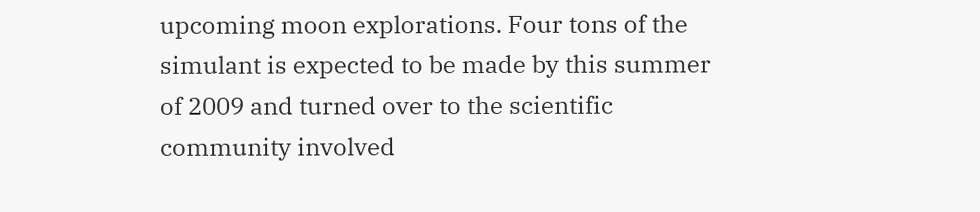upcoming moon explorations. Four tons of the simulant is expected to be made by this summer of 2009 and turned over to the scientific community involved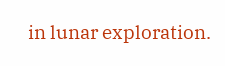in lunar exploration.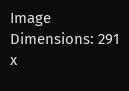Image Dimensions: 291 x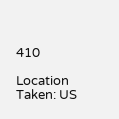410

Location Taken: US